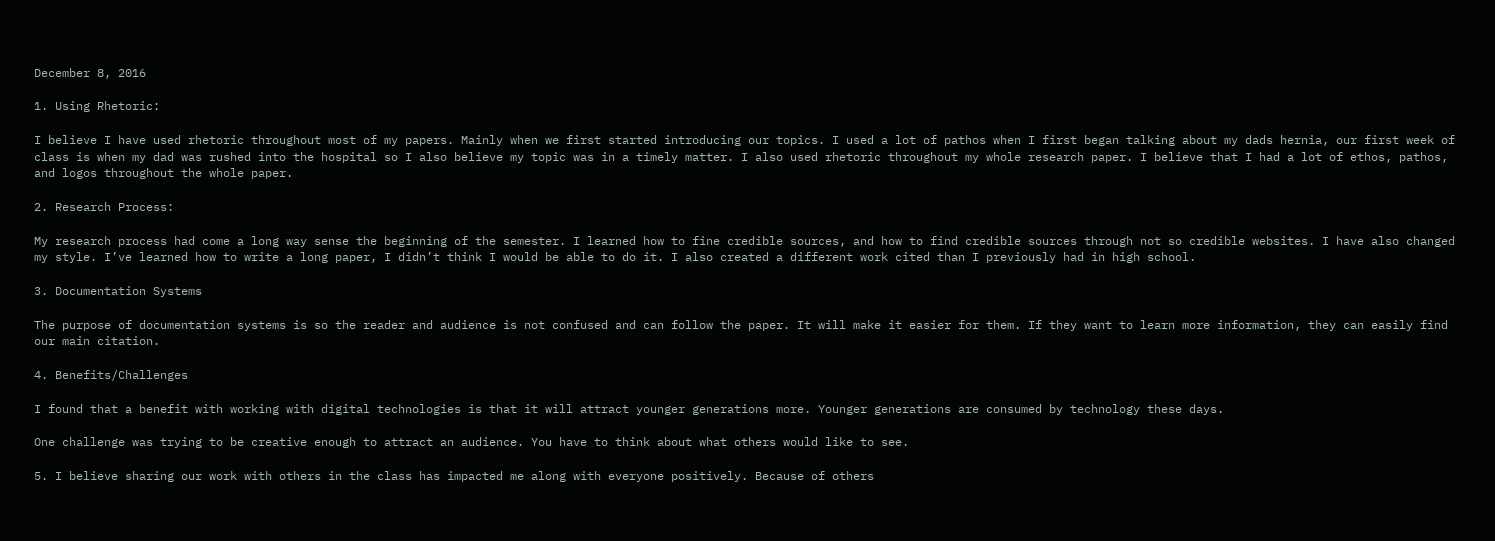December 8, 2016

1. Using Rhetoric:

I believe I have used rhetoric throughout most of my papers. Mainly when we first started introducing our topics. I used a lot of pathos when I first began talking about my dads hernia, our first week of class is when my dad was rushed into the hospital so I also believe my topic was in a timely matter. I also used rhetoric throughout my whole research paper. I believe that I had a lot of ethos, pathos, and logos throughout the whole paper.

2. Research Process:

My research process had come a long way sense the beginning of the semester. I learned how to fine credible sources, and how to find credible sources through not so credible websites. I have also changed my style. I’ve learned how to write a long paper, I didn’t think I would be able to do it. I also created a different work cited than I previously had in high school.

3. Documentation Systems

The purpose of documentation systems is so the reader and audience is not confused and can follow the paper. It will make it easier for them. If they want to learn more information, they can easily find our main citation.

4. Benefits/Challenges

I found that a benefit with working with digital technologies is that it will attract younger generations more. Younger generations are consumed by technology these days.

One challenge was trying to be creative enough to attract an audience. You have to think about what others would like to see.

5. I believe sharing our work with others in the class has impacted me along with everyone positively. Because of others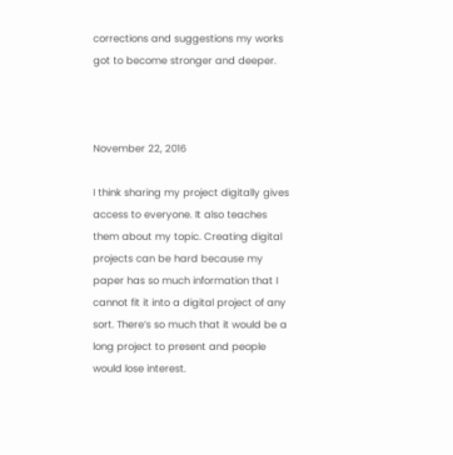corrections and suggestions my works got to become stronger and deeper.



November 22, 2016

I think sharing my project digitally gives access to everyone. It also teaches them about my topic. Creating digital projects can be hard because my paper has so much information that I cannot fit it into a digital project of any sort. There’s so much that it would be a long project to present and people would lose interest.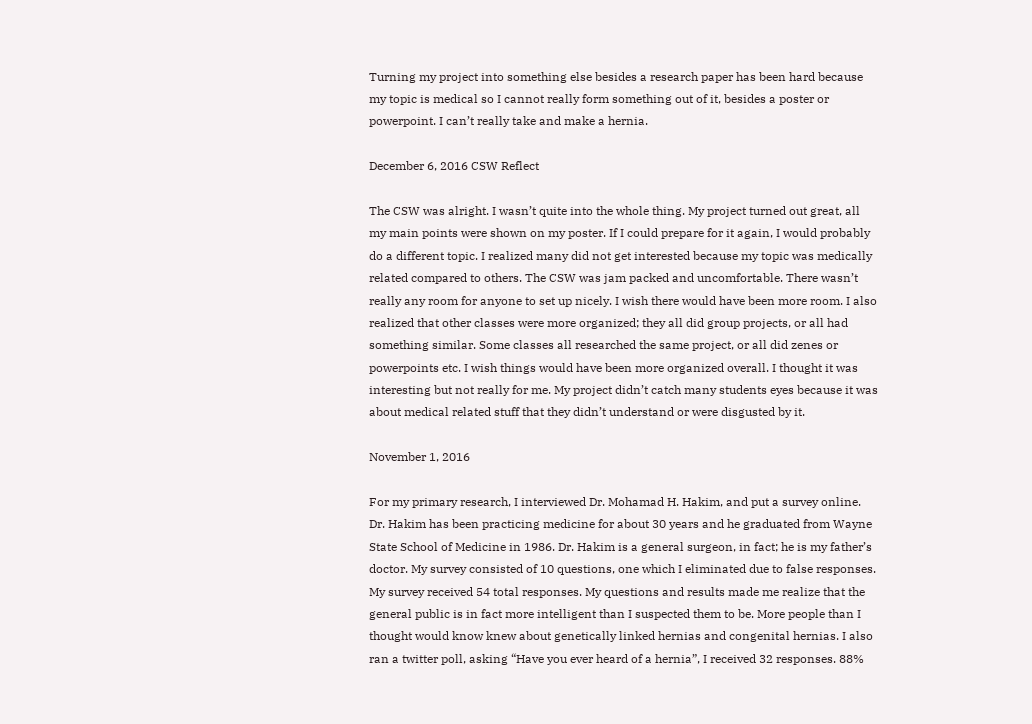Turning my project into something else besides a research paper has been hard because my topic is medical so I cannot really form something out of it, besides a poster or powerpoint. I can’t really take and make a hernia.

December 6, 2016 CSW Reflect

The CSW was alright. I wasn’t quite into the whole thing. My project turned out great, all my main points were shown on my poster. If I could prepare for it again, I would probably do a different topic. I realized many did not get interested because my topic was medically related compared to others. The CSW was jam packed and uncomfortable. There wasn’t really any room for anyone to set up nicely. I wish there would have been more room. I also realized that other classes were more organized; they all did group projects, or all had something similar. Some classes all researched the same project, or all did zenes or powerpoints etc. I wish things would have been more organized overall. I thought it was interesting but not really for me. My project didn’t catch many students eyes because it was about medical related stuff that they didn’t understand or were disgusted by it.

November 1, 2016

For my primary research, I interviewed Dr. Mohamad H. Hakim, and put a survey online. Dr. Hakim has been practicing medicine for about 30 years and he graduated from Wayne State School of Medicine in 1986. Dr. Hakim is a general surgeon, in fact; he is my father’s doctor. My survey consisted of 10 questions, one which I eliminated due to false responses. My survey received 54 total responses. My questions and results made me realize that the general public is in fact more intelligent than I suspected them to be. More people than I thought would know knew about genetically linked hernias and congenital hernias. I also ran a twitter poll, asking “Have you ever heard of a hernia”, I received 32 responses. 88%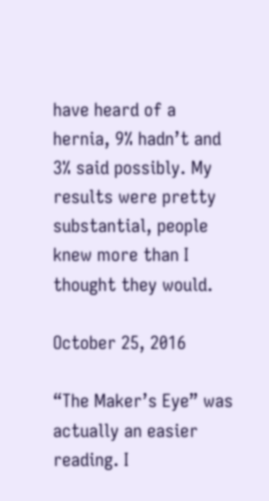have heard of a hernia, 9% hadn’t and 3% said possibly. My results were pretty substantial, people knew more than I thought they would.

October 25, 2016

“The Maker’s Eye” was actually an easier reading. I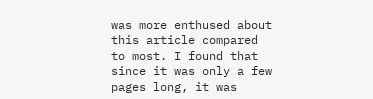was more enthused about this article compared to most. I found that since it was only a few pages long, it was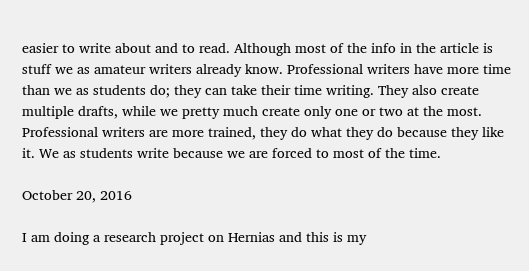easier to write about and to read. Although most of the info in the article is stuff we as amateur writers already know. Professional writers have more time than we as students do; they can take their time writing. They also create multiple drafts, while we pretty much create only one or two at the most. Professional writers are more trained, they do what they do because they like it. We as students write because we are forced to most of the time.

October 20, 2016

I am doing a research project on Hernias and this is my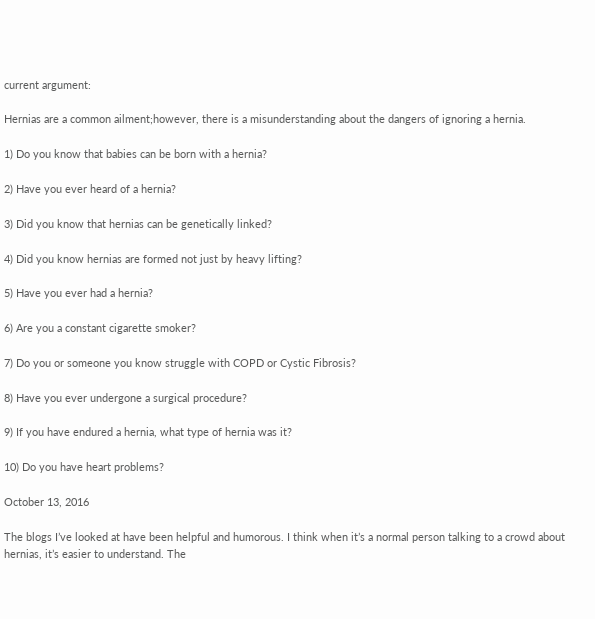current argument:

Hernias are a common ailment;however, there is a misunderstanding about the dangers of ignoring a hernia.

1) Do you know that babies can be born with a hernia?

2) Have you ever heard of a hernia?

3) Did you know that hernias can be genetically linked?

4) Did you know hernias are formed not just by heavy lifting?

5) Have you ever had a hernia?

6) Are you a constant cigarette smoker?

7) Do you or someone you know struggle with COPD or Cystic Fibrosis?

8) Have you ever undergone a surgical procedure?

9) If you have endured a hernia, what type of hernia was it?

10) Do you have heart problems?

October 13, 2016

The blogs I’ve looked at have been helpful and humorous. I think when it’s a normal person talking to a crowd about hernias, it’s easier to understand. The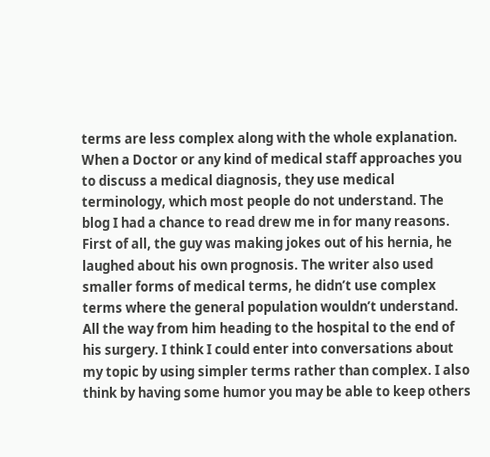terms are less complex along with the whole explanation. When a Doctor or any kind of medical staff approaches you to discuss a medical diagnosis, they use medical terminology, which most people do not understand. The blog I had a chance to read drew me in for many reasons. First of all, the guy was making jokes out of his hernia, he laughed about his own prognosis. The writer also used smaller forms of medical terms, he didn’t use complex terms where the general population wouldn’t understand. All the way from him heading to the hospital to the end of his surgery. I think I could enter into conversations about my topic by using simpler terms rather than complex. I also think by having some humor you may be able to keep others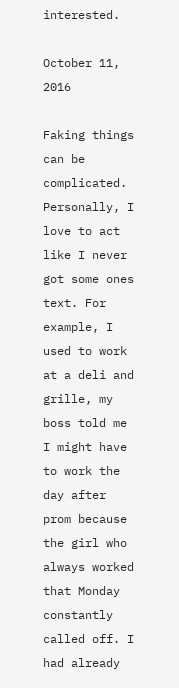interested.

October 11, 2016

Faking things can be complicated. Personally, I love to act like I never got some ones text. For example, I used to work at a deli and grille, my boss told me I might have to work the day after prom because the girl who always worked that Monday constantly called off. I had already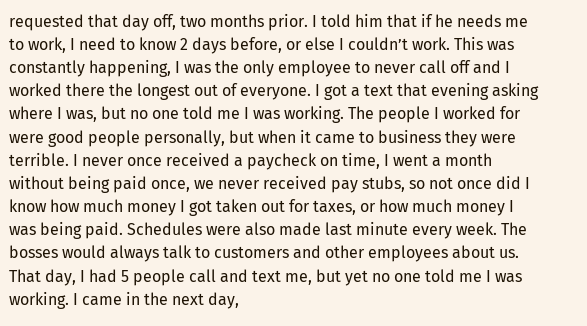requested that day off, two months prior. I told him that if he needs me to work, I need to know 2 days before, or else I couldn’t work. This was constantly happening, I was the only employee to never call off and I worked there the longest out of everyone. I got a text that evening asking where I was, but no one told me I was working. The people I worked for were good people personally, but when it came to business they were terrible. I never once received a paycheck on time, I went a month without being paid once, we never received pay stubs, so not once did I know how much money I got taken out for taxes, or how much money I was being paid. Schedules were also made last minute every week. The bosses would always talk to customers and other employees about us. That day, I had 5 people call and text me, but yet no one told me I was working. I came in the next day,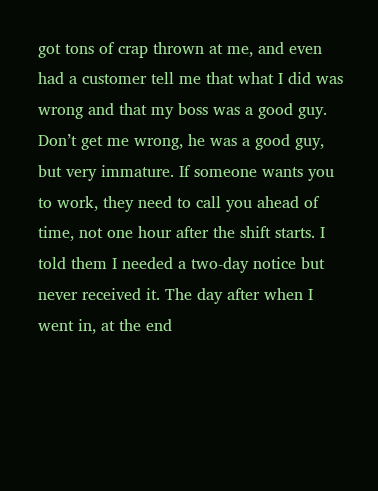got tons of crap thrown at me, and even had a customer tell me that what I did was wrong and that my boss was a good guy. Don’t get me wrong, he was a good guy, but very immature. If someone wants you to work, they need to call you ahead of time, not one hour after the shift starts. I told them I needed a two-day notice but never received it. The day after when I went in, at the end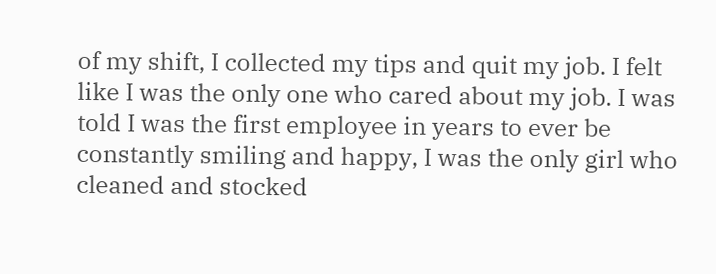of my shift, I collected my tips and quit my job. I felt like I was the only one who cared about my job. I was told I was the first employee in years to ever be constantly smiling and happy, I was the only girl who cleaned and stocked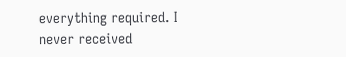everything required. I never received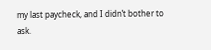my last paycheck, and I didn’t bother to ask.